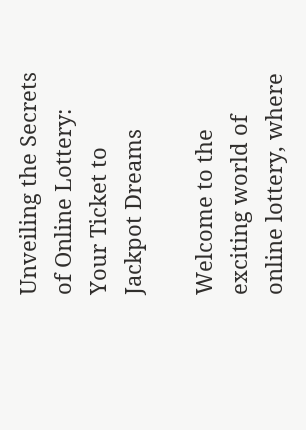Unveiling the Secrets of Online Lottery: Your Ticket to Jackpot Dreams

Welcome to the exciting world of online lottery, where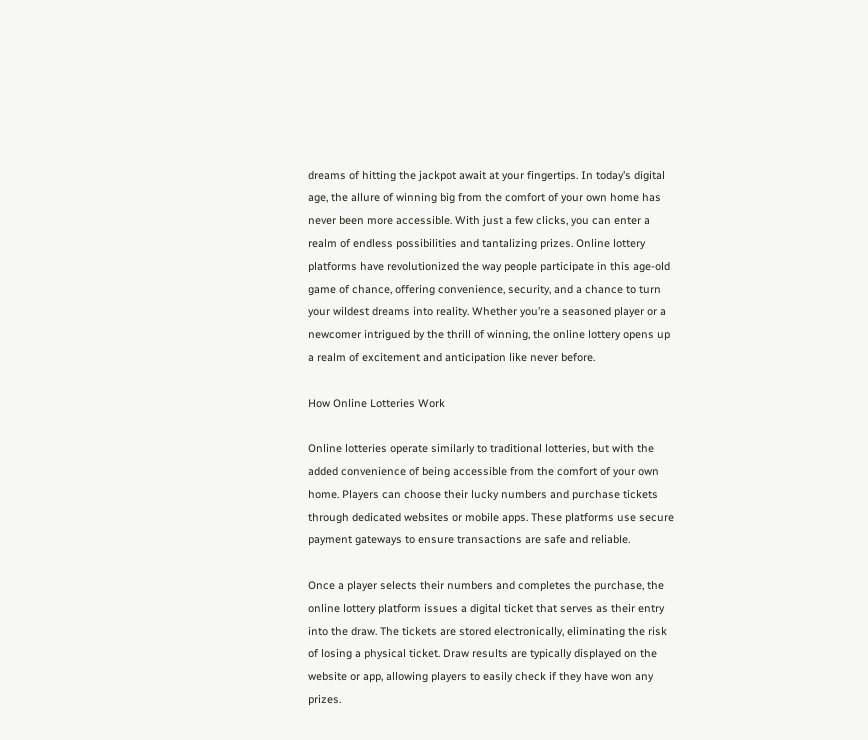dreams of hitting the jackpot await at your fingertips. In today’s digital age, the allure of winning big from the comfort of your own home has never been more accessible. With just a few clicks, you can enter a realm of endless possibilities and tantalizing prizes. Online lottery platforms have revolutionized the way people participate in this age-old game of chance, offering convenience, security, and a chance to turn your wildest dreams into reality. Whether you’re a seasoned player or a newcomer intrigued by the thrill of winning, the online lottery opens up a realm of excitement and anticipation like never before.

How Online Lotteries Work

Online lotteries operate similarly to traditional lotteries, but with the added convenience of being accessible from the comfort of your own home. Players can choose their lucky numbers and purchase tickets through dedicated websites or mobile apps. These platforms use secure payment gateways to ensure transactions are safe and reliable.

Once a player selects their numbers and completes the purchase, the online lottery platform issues a digital ticket that serves as their entry into the draw. The tickets are stored electronically, eliminating the risk of losing a physical ticket. Draw results are typically displayed on the website or app, allowing players to easily check if they have won any prizes.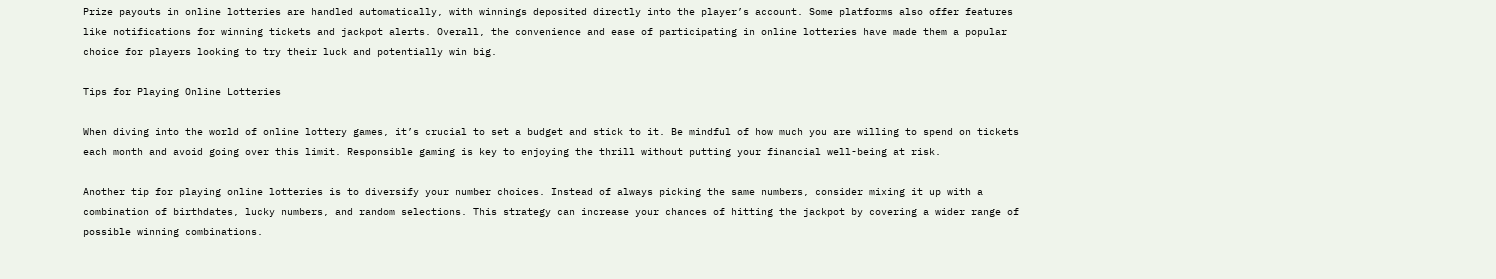Prize payouts in online lotteries are handled automatically, with winnings deposited directly into the player’s account. Some platforms also offer features like notifications for winning tickets and jackpot alerts. Overall, the convenience and ease of participating in online lotteries have made them a popular choice for players looking to try their luck and potentially win big.

Tips for Playing Online Lotteries

When diving into the world of online lottery games, it’s crucial to set a budget and stick to it. Be mindful of how much you are willing to spend on tickets each month and avoid going over this limit. Responsible gaming is key to enjoying the thrill without putting your financial well-being at risk.

Another tip for playing online lotteries is to diversify your number choices. Instead of always picking the same numbers, consider mixing it up with a combination of birthdates, lucky numbers, and random selections. This strategy can increase your chances of hitting the jackpot by covering a wider range of possible winning combinations.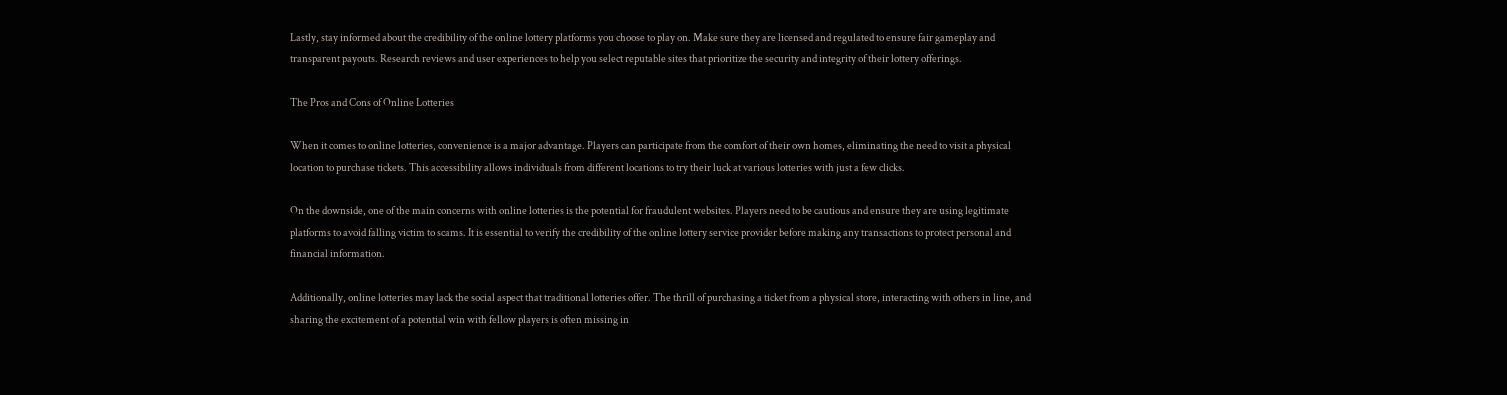Lastly, stay informed about the credibility of the online lottery platforms you choose to play on. Make sure they are licensed and regulated to ensure fair gameplay and transparent payouts. Research reviews and user experiences to help you select reputable sites that prioritize the security and integrity of their lottery offerings.

The Pros and Cons of Online Lotteries

When it comes to online lotteries, convenience is a major advantage. Players can participate from the comfort of their own homes, eliminating the need to visit a physical location to purchase tickets. This accessibility allows individuals from different locations to try their luck at various lotteries with just a few clicks.

On the downside, one of the main concerns with online lotteries is the potential for fraudulent websites. Players need to be cautious and ensure they are using legitimate platforms to avoid falling victim to scams. It is essential to verify the credibility of the online lottery service provider before making any transactions to protect personal and financial information.

Additionally, online lotteries may lack the social aspect that traditional lotteries offer. The thrill of purchasing a ticket from a physical store, interacting with others in line, and sharing the excitement of a potential win with fellow players is often missing in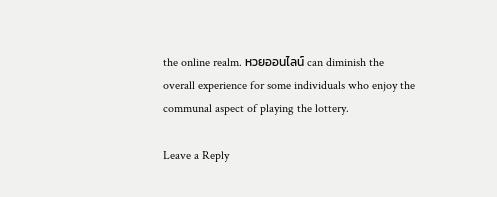the online realm. หวยออนไลน์ can diminish the overall experience for some individuals who enjoy the communal aspect of playing the lottery.

Leave a Reply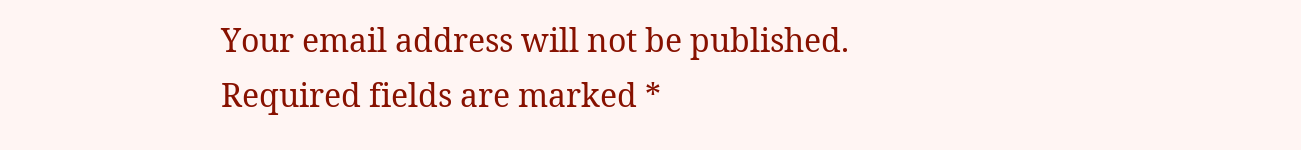Your email address will not be published. Required fields are marked *